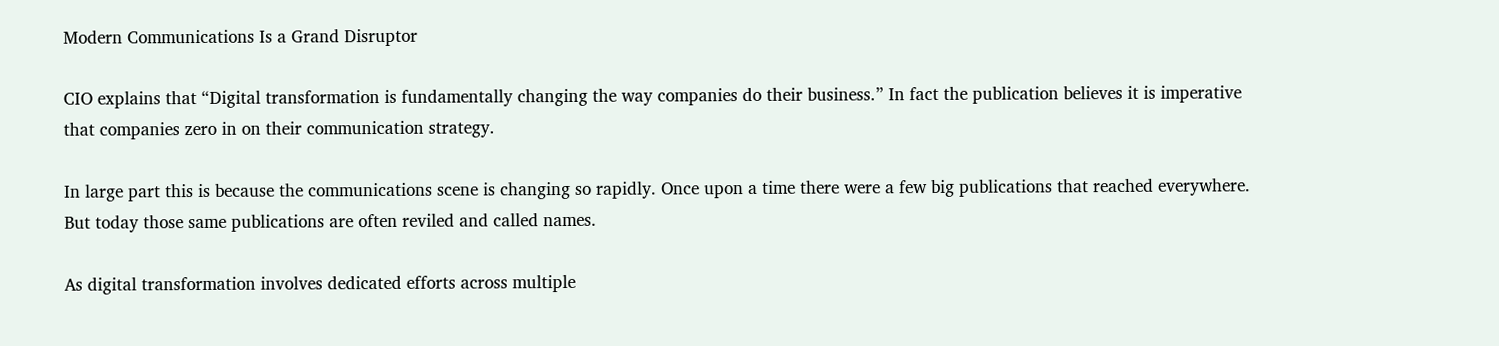Modern Communications Is a Grand Disruptor

CIO explains that “Digital transformation is fundamentally changing the way companies do their business.” In fact the publication believes it is imperative that companies zero in on their communication strategy.

In large part this is because the communications scene is changing so rapidly. Once upon a time there were a few big publications that reached everywhere. But today those same publications are often reviled and called names.

As digital transformation involves dedicated efforts across multiple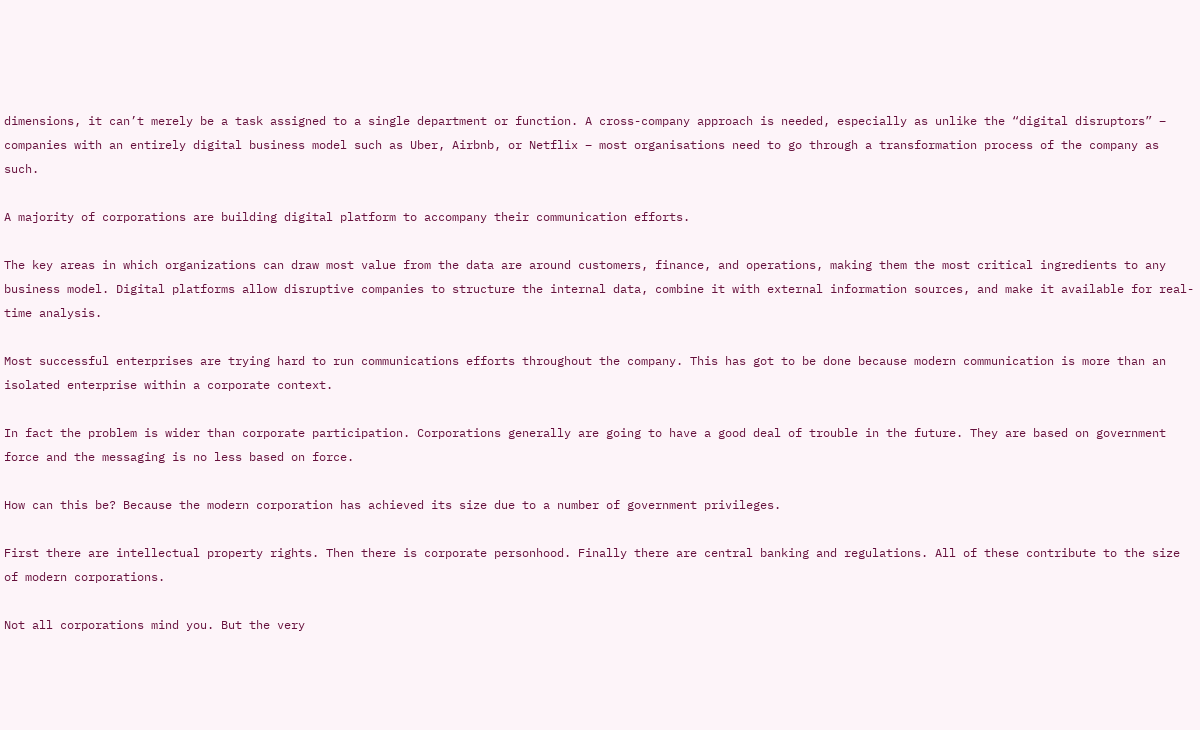dimensions, it can’t merely be a task assigned to a single department or function. A cross-company approach is needed, especially as unlike the “digital disruptors” – companies with an entirely digital business model such as Uber, Airbnb, or Netflix – most organisations need to go through a transformation process of the company as such.

A majority of corporations are building digital platform to accompany their communication efforts.

The key areas in which organizations can draw most value from the data are around customers, finance, and operations, making them the most critical ingredients to any business model. Digital platforms allow disruptive companies to structure the internal data, combine it with external information sources, and make it available for real-time analysis.

Most successful enterprises are trying hard to run communications efforts throughout the company. This has got to be done because modern communication is more than an isolated enterprise within a corporate context.

In fact the problem is wider than corporate participation. Corporations generally are going to have a good deal of trouble in the future. They are based on government force and the messaging is no less based on force.

How can this be? Because the modern corporation has achieved its size due to a number of government privileges.

First there are intellectual property rights. Then there is corporate personhood. Finally there are central banking and regulations. All of these contribute to the size of modern corporations.

Not all corporations mind you. But the very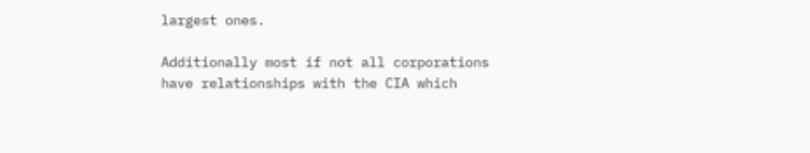largest ones.

Additionally most if not all corporations have relationships with the CIA which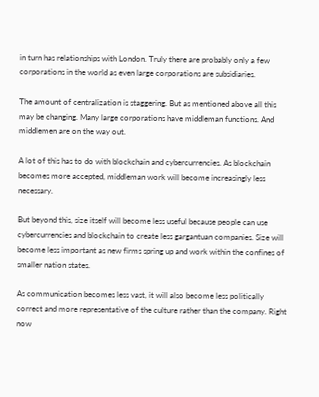in turn has relationships with London. Truly there are probably only a few corporations in the world as even large corporations are subsidiaries.

The amount of centralization is staggering. But as mentioned above all this may be changing. Many large corporations have middleman functions. And middlemen are on the way out.

A lot of this has to do with blockchain and cybercurrencies. As blockchain becomes more accepted, middleman work will become increasingly less necessary.

But beyond this, size itself will become less useful because people can use cybercurrencies and blockchain to create less gargantuan companies. Size will become less important as new firms spring up and work within the confines of smaller nation states.

As communication becomes less vast, it will also become less politically correct and more representative of the culture rather than the company. Right now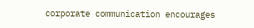corporate communication encourages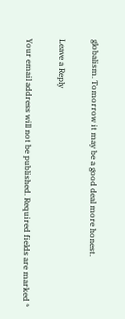globalism. Tomorrow it may be a good deal more honest.

Leave a Reply

Your email address will not be published. Required fields are marked *